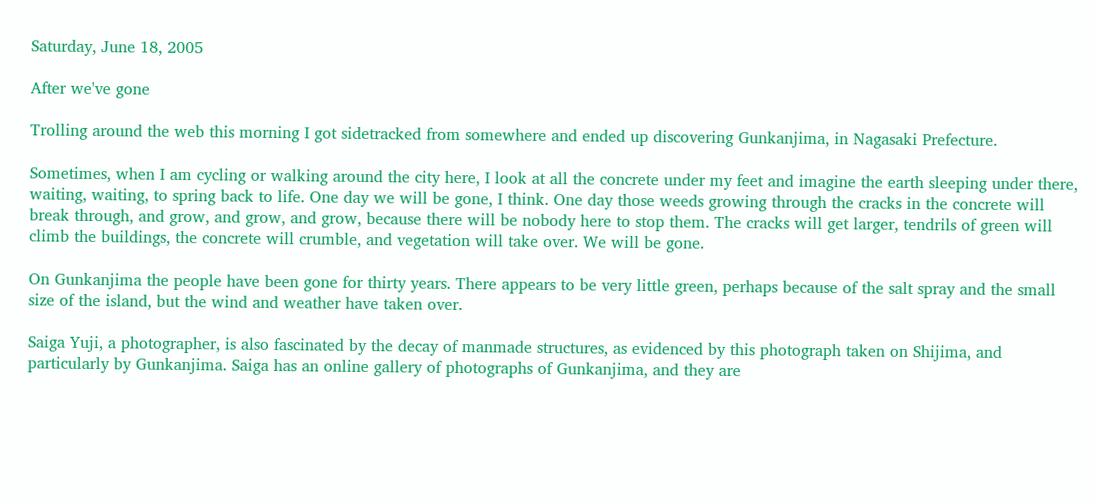Saturday, June 18, 2005

After we've gone

Trolling around the web this morning I got sidetracked from somewhere and ended up discovering Gunkanjima, in Nagasaki Prefecture.

Sometimes, when I am cycling or walking around the city here, I look at all the concrete under my feet and imagine the earth sleeping under there, waiting, waiting, to spring back to life. One day we will be gone, I think. One day those weeds growing through the cracks in the concrete will break through, and grow, and grow, and grow, because there will be nobody here to stop them. The cracks will get larger, tendrils of green will climb the buildings, the concrete will crumble, and vegetation will take over. We will be gone.

On Gunkanjima the people have been gone for thirty years. There appears to be very little green, perhaps because of the salt spray and the small size of the island, but the wind and weather have taken over.

Saiga Yuji, a photographer, is also fascinated by the decay of manmade structures, as evidenced by this photograph taken on Shijima, and particularly by Gunkanjima. Saiga has an online gallery of photographs of Gunkanjima, and they are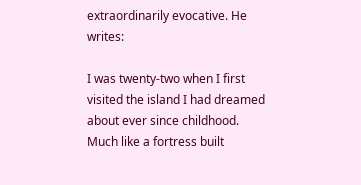extraordinarily evocative. He writes:

I was twenty-two when I first visited the island I had dreamed about ever since childhood. Much like a fortress built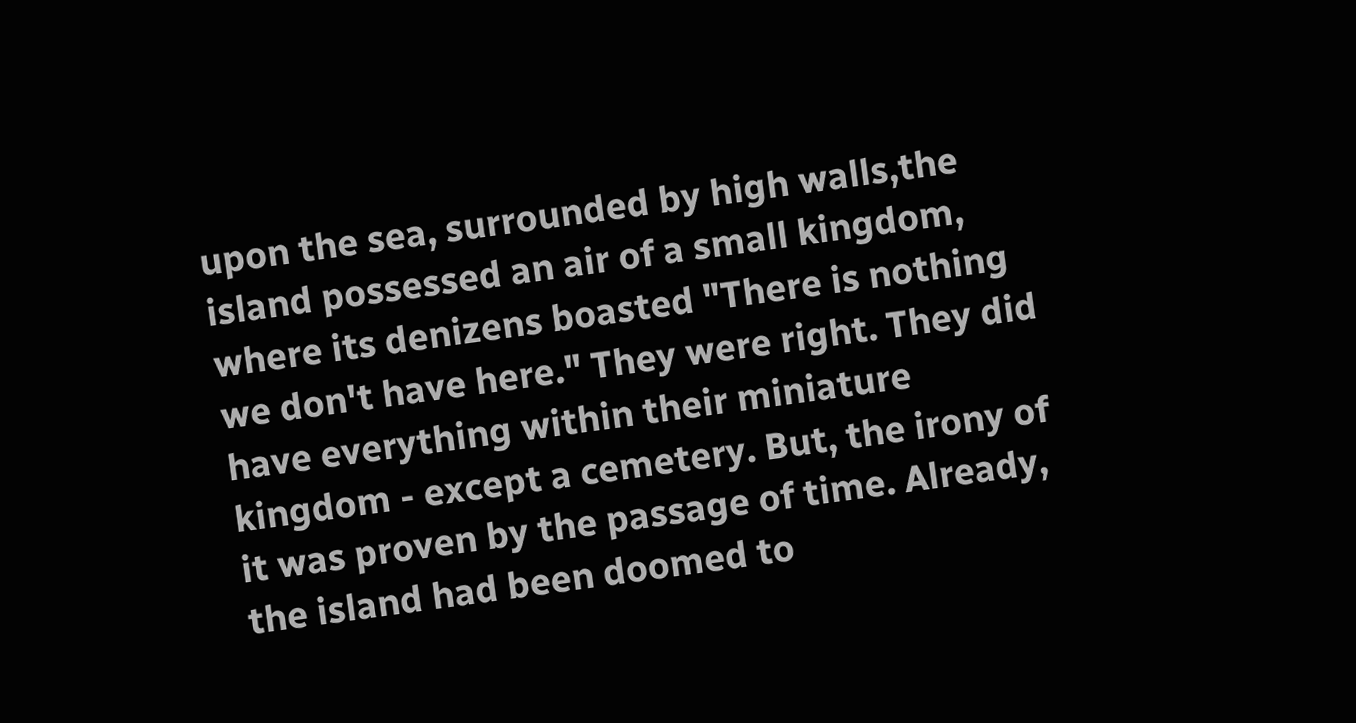upon the sea, surrounded by high walls,the island possessed an air of a small kingdom, where its denizens boasted "There is nothing we don't have here." They were right. They did have everything within their miniature kingdom - except a cemetery. But, the irony of it was proven by the passage of time. Already, the island had been doomed to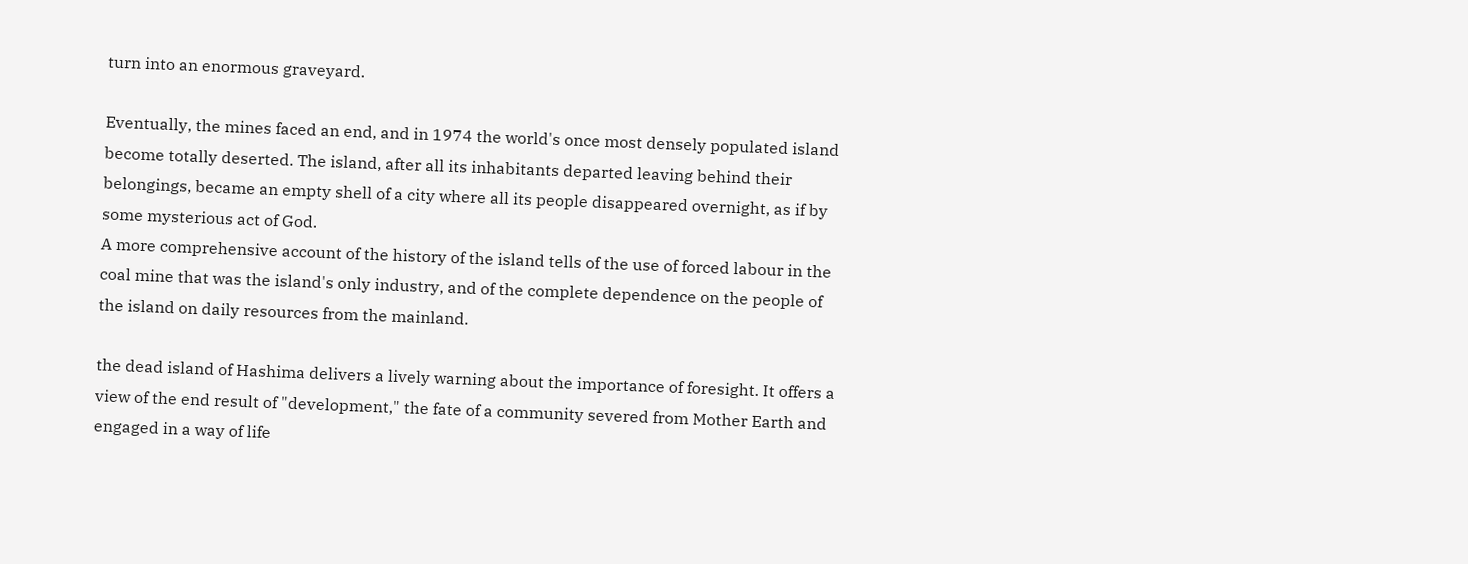turn into an enormous graveyard.

Eventually, the mines faced an end, and in 1974 the world's once most densely populated island become totally deserted. The island, after all its inhabitants departed leaving behind their belongings, became an empty shell of a city where all its people disappeared overnight, as if by some mysterious act of God.
A more comprehensive account of the history of the island tells of the use of forced labour in the coal mine that was the island's only industry, and of the complete dependence on the people of the island on daily resources from the mainland.

the dead island of Hashima delivers a lively warning about the importance of foresight. It offers a view of the end result of "development," the fate of a community severed from Mother Earth and engaged in a way of life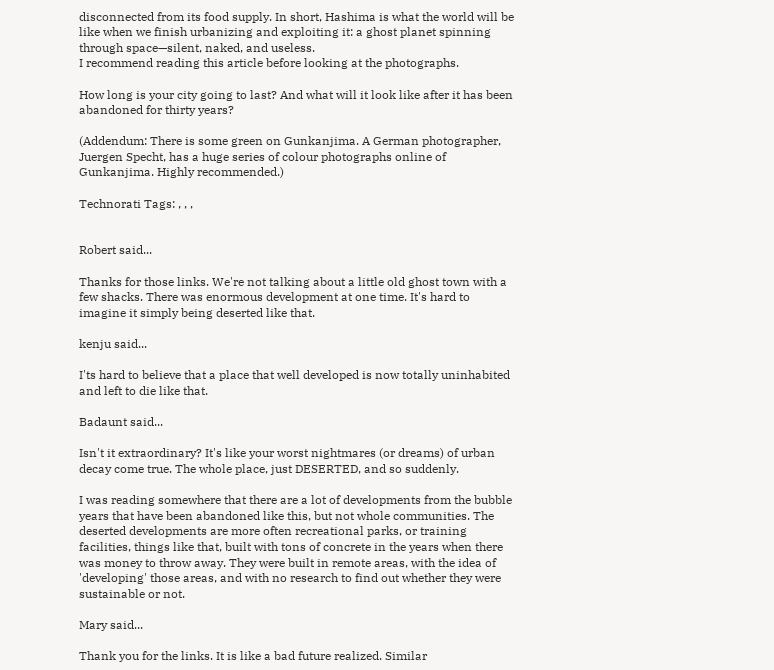disconnected from its food supply. In short, Hashima is what the world will be like when we finish urbanizing and exploiting it: a ghost planet spinning through space—silent, naked, and useless.
I recommend reading this article before looking at the photographs.

How long is your city going to last? And what will it look like after it has been abandoned for thirty years?

(Addendum: There is some green on Gunkanjima. A German photographer, Juergen Specht, has a huge series of colour photographs online of Gunkanjima. Highly recommended.)

Technorati Tags: , , ,


Robert said...

Thanks for those links. We're not talking about a little old ghost town with a few shacks. There was enormous development at one time. It's hard to imagine it simply being deserted like that.

kenju said...

I'ts hard to believe that a place that well developed is now totally uninhabited and left to die like that.

Badaunt said...

Isn't it extraordinary? It's like your worst nightmares (or dreams) of urban decay come true. The whole place, just DESERTED, and so suddenly.

I was reading somewhere that there are a lot of developments from the bubble years that have been abandoned like this, but not whole communities. The deserted developments are more often recreational parks, or training facilities, things like that, built with tons of concrete in the years when there was money to throw away. They were built in remote areas, with the idea of 'developing' those areas, and with no research to find out whether they were sustainable or not.

Mary said...

Thank you for the links. It is like a bad future realized. Similar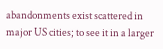abandonments exist scattered in major US cities; to see it in a larger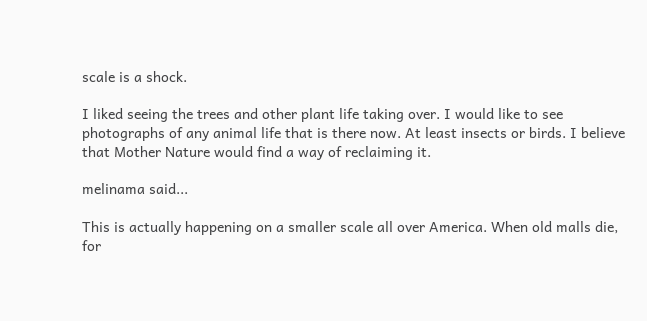scale is a shock.

I liked seeing the trees and other plant life taking over. I would like to see photographs of any animal life that is there now. At least insects or birds. I believe that Mother Nature would find a way of reclaiming it.

melinama said...

This is actually happening on a smaller scale all over America. When old malls die, for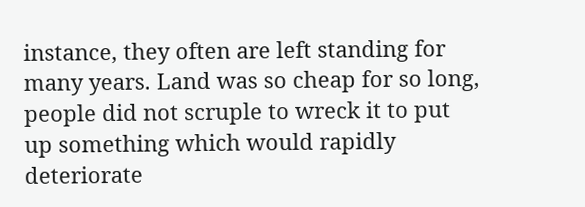instance, they often are left standing for many years. Land was so cheap for so long, people did not scruple to wreck it to put up something which would rapidly deteriorate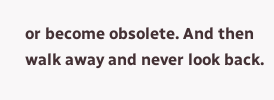or become obsolete. And then walk away and never look back.